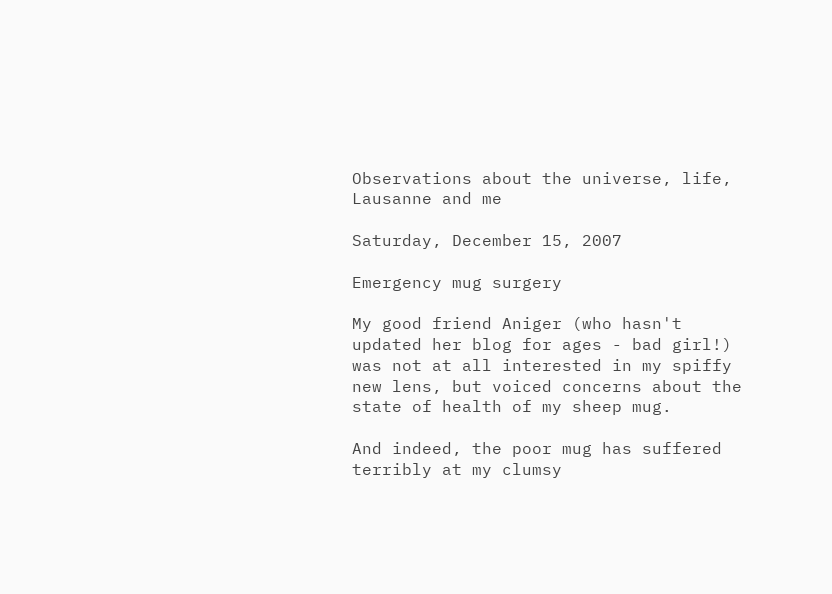Observations about the universe, life, Lausanne and me

Saturday, December 15, 2007

Emergency mug surgery

My good friend Aniger (who hasn't updated her blog for ages - bad girl!) was not at all interested in my spiffy new lens, but voiced concerns about the state of health of my sheep mug.

And indeed, the poor mug has suffered terribly at my clumsy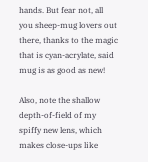hands. But fear not, all you sheep-mug lovers out there, thanks to the magic that is cyan-acrylate, said mug is as good as new!

Also, note the shallow depth-of-field of my spiffy new lens, which makes close-ups like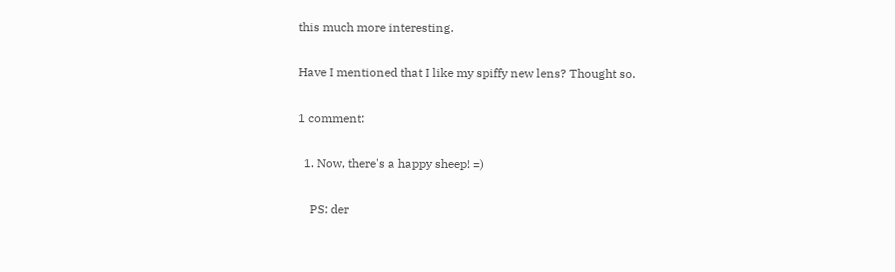this much more interesting.

Have I mentioned that I like my spiffy new lens? Thought so.

1 comment:

  1. Now, there's a happy sheep! =)

    PS: der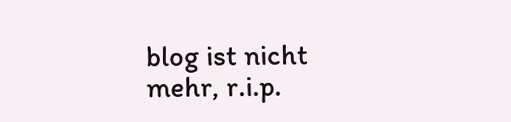blog ist nicht mehr, r.i.p.